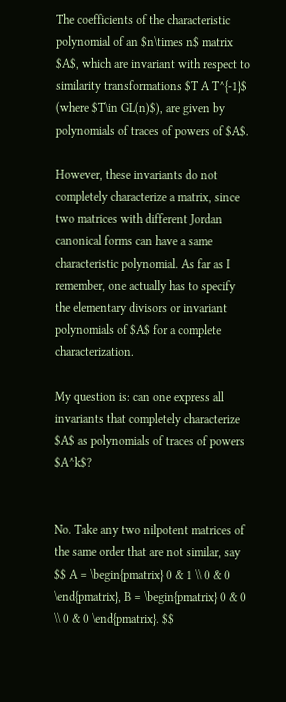The coefficients of the characteristic polynomial of an $n\times n$ matrix $A$, which are invariant with respect to similarity transformations $T A T^{-1}$ (where $T\in GL(n)$), are given by polynomials of traces of powers of $A$.

However, these invariants do not completely characterize a matrix, since two matrices with different Jordan canonical forms can have a same characteristic polynomial. As far as I remember, one actually has to specify the elementary divisors or invariant polynomials of $A$ for a complete characterization.

My question is: can one express all invariants that completely characterize $A$ as polynomials of traces of powers $A^k$?


No. Take any two nilpotent matrices of the same order that are not similar, say $$ A = \begin{pmatrix} 0 & 1 \\ 0 & 0 \end{pmatrix}, B = \begin{pmatrix} 0 & 0 \\ 0 & 0 \end{pmatrix}. $$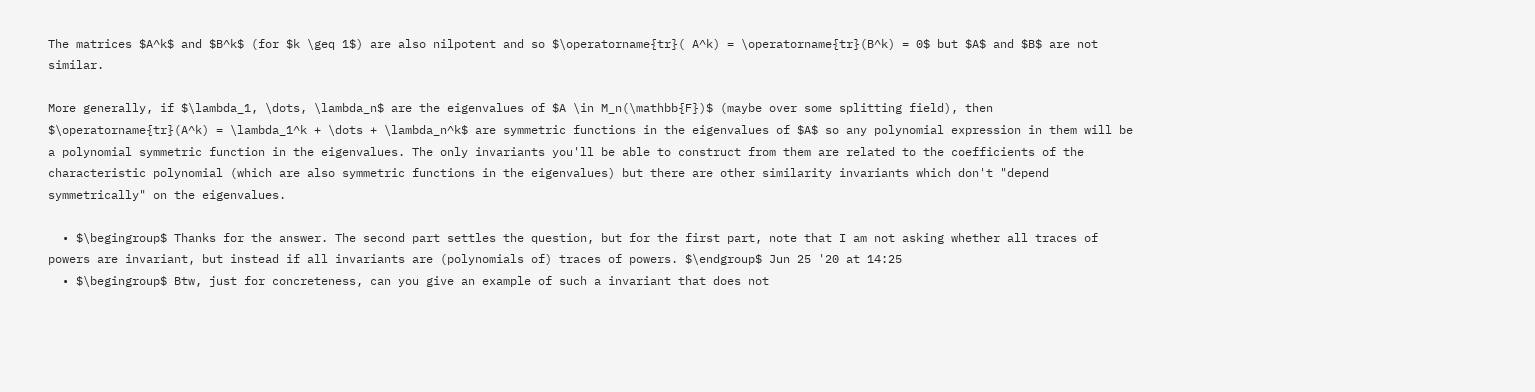The matrices $A^k$ and $B^k$ (for $k \geq 1$) are also nilpotent and so $\operatorname{tr}( A^k) = \operatorname{tr}(B^k) = 0$ but $A$ and $B$ are not similar.

More generally, if $\lambda_1, \dots, \lambda_n$ are the eigenvalues of $A \in M_n(\mathbb{F})$ (maybe over some splitting field), then $\operatorname{tr}(A^k) = \lambda_1^k + \dots + \lambda_n^k$ are symmetric functions in the eigenvalues of $A$ so any polynomial expression in them will be a polynomial symmetric function in the eigenvalues. The only invariants you'll be able to construct from them are related to the coefficients of the characteristic polynomial (which are also symmetric functions in the eigenvalues) but there are other similarity invariants which don't "depend symmetrically" on the eigenvalues.

  • $\begingroup$ Thanks for the answer. The second part settles the question, but for the first part, note that I am not asking whether all traces of powers are invariant, but instead if all invariants are (polynomials of) traces of powers. $\endgroup$ Jun 25 '20 at 14:25
  • $\begingroup$ Btw, just for concreteness, can you give an example of such a invariant that does not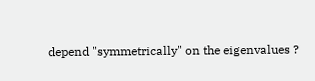depend "symmetrically" on the eigenvalues ?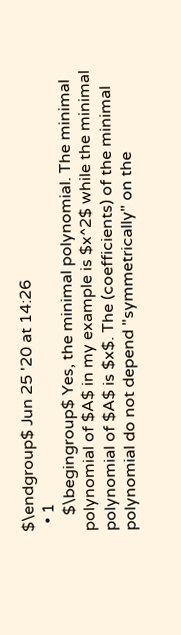$\endgroup$ Jun 25 '20 at 14:26
  • 1
    $\begingroup$ Yes, the minimal polynomial. The minimal polynomial of $A$ in my example is $x^2$ while the minimal polynomial of $A$ is $x$. The (coefficients) of the minimal polynomial do not depend "symmetrically" on the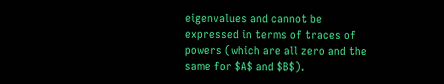eigenvalues and cannot be expressed in terms of traces of powers (which are all zero and the same for $A$ and $B$).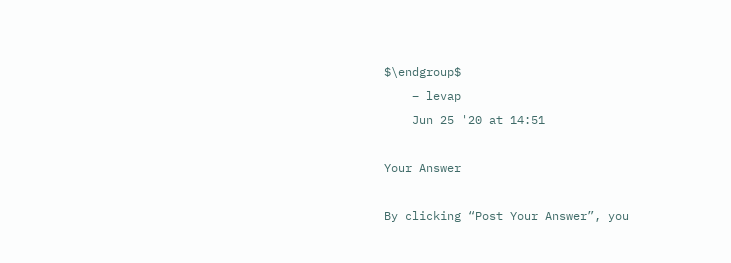$\endgroup$
    – levap
    Jun 25 '20 at 14:51

Your Answer

By clicking “Post Your Answer”, you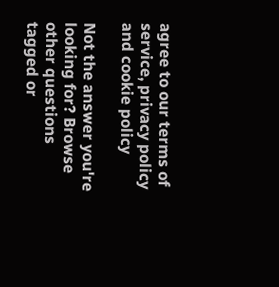agree to our terms of service, privacy policy and cookie policy

Not the answer you're looking for? Browse other questions tagged or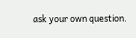ask your own question.